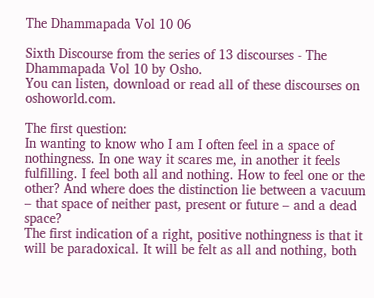The Dhammapada Vol 10 06

Sixth Discourse from the series of 13 discourses - The Dhammapada Vol 10 by Osho.
You can listen, download or read all of these discourses on oshoworld.com.

The first question:
In wanting to know who I am I often feel in a space of nothingness. In one way it scares me, in another it feels fulfilling. I feel both all and nothing. How to feel one or the other? And where does the distinction lie between a vacuum – that space of neither past, present or future – and a dead space?
The first indication of a right, positive nothingness is that it will be paradoxical. It will be felt as all and nothing, both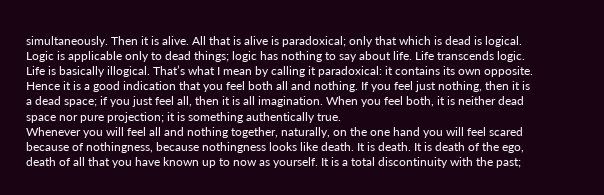simultaneously. Then it is alive. All that is alive is paradoxical; only that which is dead is logical. Logic is applicable only to dead things; logic has nothing to say about life. Life transcends logic. Life is basically illogical. That’s what I mean by calling it paradoxical: it contains its own opposite.
Hence it is a good indication that you feel both all and nothing. If you feel just nothing, then it is a dead space; if you just feel all, then it is all imagination. When you feel both, it is neither dead space nor pure projection; it is something authentically true.
Whenever you will feel all and nothing together, naturally, on the one hand you will feel scared because of nothingness, because nothingness looks like death. It is death. It is death of the ego, death of all that you have known up to now as yourself. It is a total discontinuity with the past;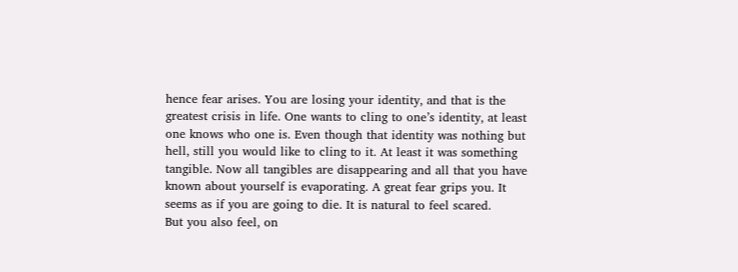hence fear arises. You are losing your identity, and that is the greatest crisis in life. One wants to cling to one’s identity, at least one knows who one is. Even though that identity was nothing but hell, still you would like to cling to it. At least it was something tangible. Now all tangibles are disappearing and all that you have known about yourself is evaporating. A great fear grips you. It seems as if you are going to die. It is natural to feel scared.
But you also feel, on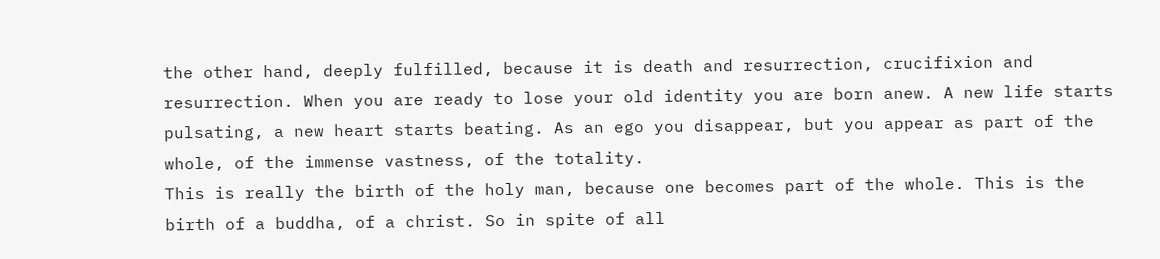the other hand, deeply fulfilled, because it is death and resurrection, crucifixion and resurrection. When you are ready to lose your old identity you are born anew. A new life starts pulsating, a new heart starts beating. As an ego you disappear, but you appear as part of the whole, of the immense vastness, of the totality.
This is really the birth of the holy man, because one becomes part of the whole. This is the birth of a buddha, of a christ. So in spite of all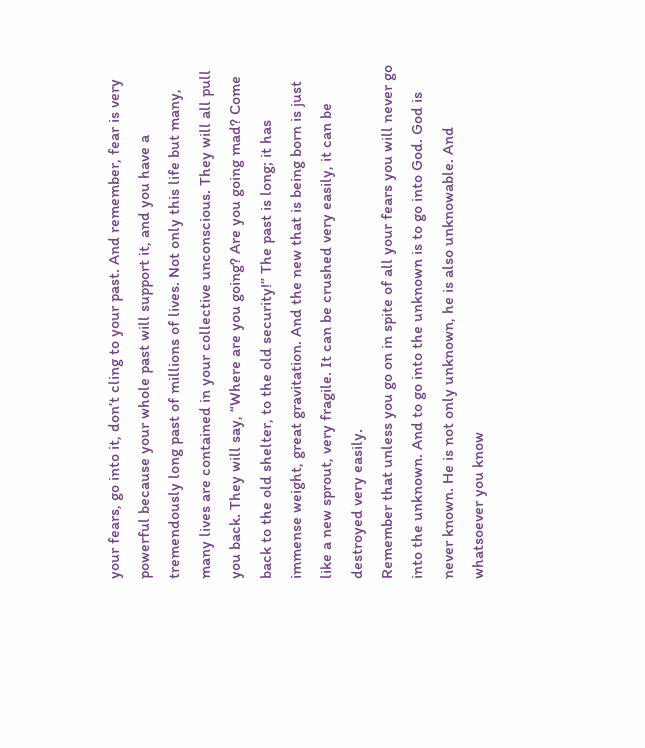your fears, go into it, don’t cling to your past. And remember, fear is very powerful because your whole past will support it, and you have a tremendously long past of millions of lives. Not only this life but many, many lives are contained in your collective unconscious. They will all pull you back. They will say, “Where are you going? Are you going mad? Come back to the old shelter, to the old security!” The past is long; it has immense weight, great gravitation. And the new that is being born is just like a new sprout, very fragile. It can be crushed very easily, it can be destroyed very easily.
Remember that unless you go on in spite of all your fears you will never go into the unknown. And to go into the unknown is to go into God. God is never known. He is not only unknown, he is also unknowable. And whatsoever you know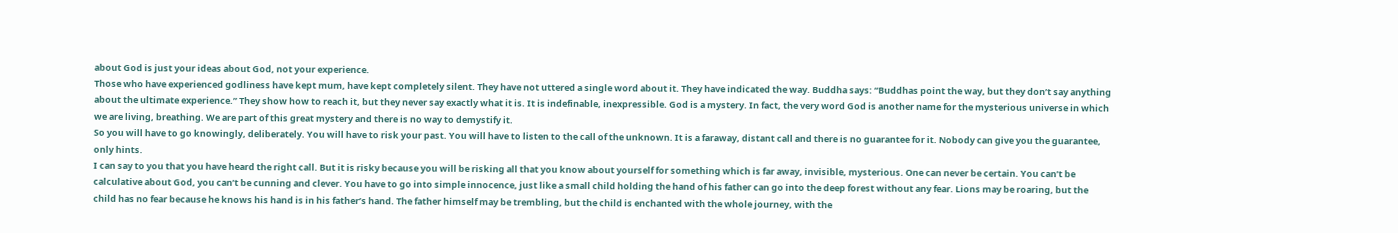about God is just your ideas about God, not your experience.
Those who have experienced godliness have kept mum, have kept completely silent. They have not uttered a single word about it. They have indicated the way. Buddha says: “Buddhas point the way, but they don’t say anything about the ultimate experience.” They show how to reach it, but they never say exactly what it is. It is indefinable, inexpressible. God is a mystery. In fact, the very word God is another name for the mysterious universe in which we are living, breathing. We are part of this great mystery and there is no way to demystify it.
So you will have to go knowingly, deliberately. You will have to risk your past. You will have to listen to the call of the unknown. It is a faraway, distant call and there is no guarantee for it. Nobody can give you the guarantee, only hints.
I can say to you that you have heard the right call. But it is risky because you will be risking all that you know about yourself for something which is far away, invisible, mysterious. One can never be certain. You can’t be calculative about God, you can’t be cunning and clever. You have to go into simple innocence, just like a small child holding the hand of his father can go into the deep forest without any fear. Lions may be roaring, but the child has no fear because he knows his hand is in his father’s hand. The father himself may be trembling, but the child is enchanted with the whole journey, with the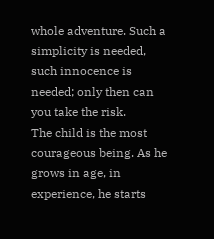whole adventure. Such a simplicity is needed, such innocence is needed; only then can you take the risk.
The child is the most courageous being. As he grows in age, in experience, he starts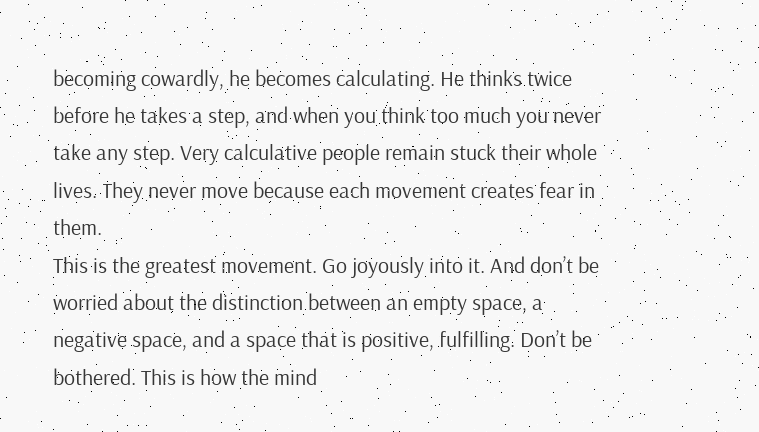becoming cowardly, he becomes calculating. He thinks twice before he takes a step, and when you think too much you never take any step. Very calculative people remain stuck their whole lives. They never move because each movement creates fear in them.
This is the greatest movement. Go joyously into it. And don’t be worried about the distinction between an empty space, a negative space, and a space that is positive, fulfilling. Don’t be bothered. This is how the mind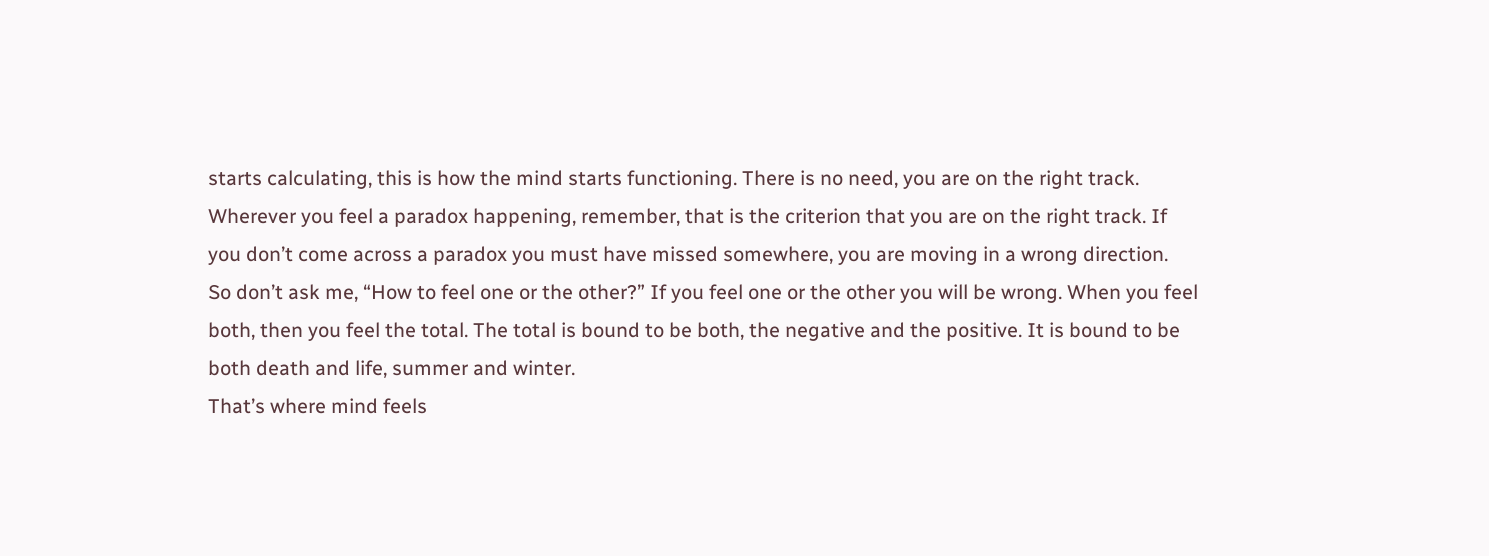starts calculating, this is how the mind starts functioning. There is no need, you are on the right track.
Wherever you feel a paradox happening, remember, that is the criterion that you are on the right track. If you don’t come across a paradox you must have missed somewhere, you are moving in a wrong direction.
So don’t ask me, “How to feel one or the other?” If you feel one or the other you will be wrong. When you feel both, then you feel the total. The total is bound to be both, the negative and the positive. It is bound to be both death and life, summer and winter.
That’s where mind feels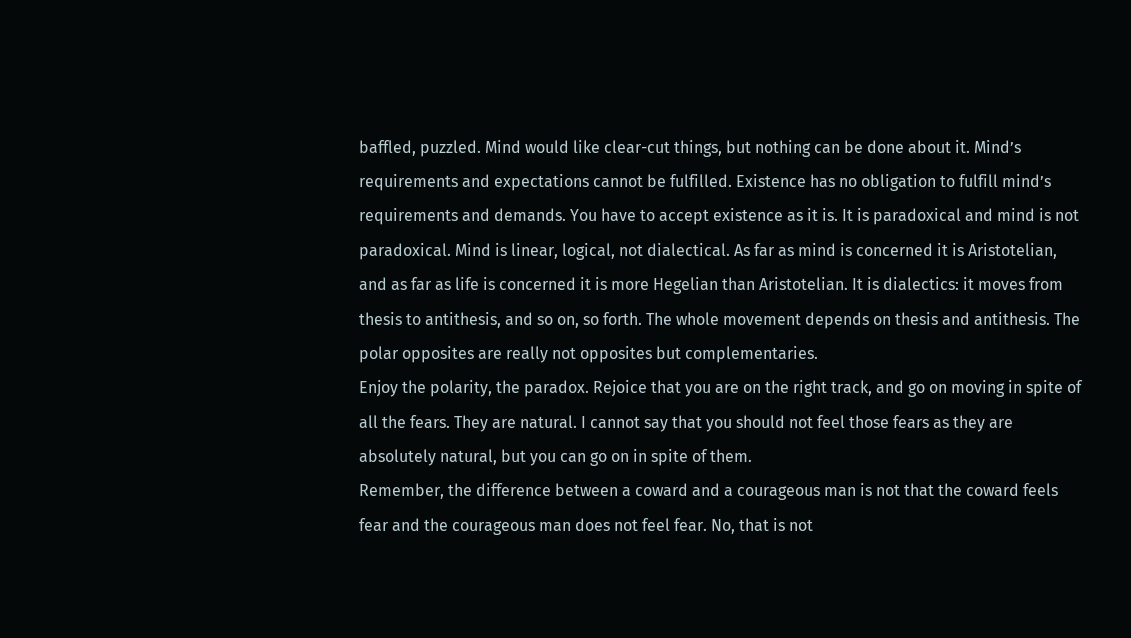baffled, puzzled. Mind would like clear-cut things, but nothing can be done about it. Mind’s requirements and expectations cannot be fulfilled. Existence has no obligation to fulfill mind’s requirements and demands. You have to accept existence as it is. It is paradoxical and mind is not paradoxical. Mind is linear, logical, not dialectical. As far as mind is concerned it is Aristotelian, and as far as life is concerned it is more Hegelian than Aristotelian. It is dialectics: it moves from thesis to antithesis, and so on, so forth. The whole movement depends on thesis and antithesis. The polar opposites are really not opposites but complementaries.
Enjoy the polarity, the paradox. Rejoice that you are on the right track, and go on moving in spite of all the fears. They are natural. I cannot say that you should not feel those fears as they are absolutely natural, but you can go on in spite of them.
Remember, the difference between a coward and a courageous man is not that the coward feels fear and the courageous man does not feel fear. No, that is not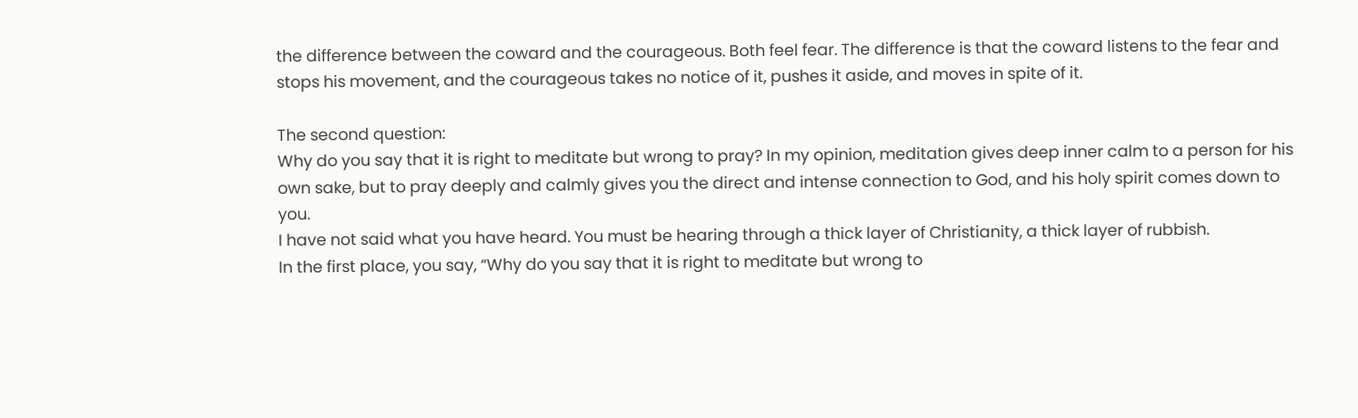the difference between the coward and the courageous. Both feel fear. The difference is that the coward listens to the fear and stops his movement, and the courageous takes no notice of it, pushes it aside, and moves in spite of it.

The second question:
Why do you say that it is right to meditate but wrong to pray? In my opinion, meditation gives deep inner calm to a person for his own sake, but to pray deeply and calmly gives you the direct and intense connection to God, and his holy spirit comes down to you.
I have not said what you have heard. You must be hearing through a thick layer of Christianity, a thick layer of rubbish.
In the first place, you say, “Why do you say that it is right to meditate but wrong to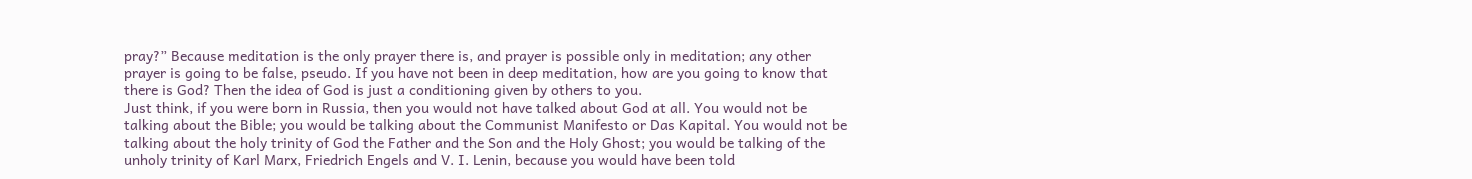pray?” Because meditation is the only prayer there is, and prayer is possible only in meditation; any other prayer is going to be false, pseudo. If you have not been in deep meditation, how are you going to know that there is God? Then the idea of God is just a conditioning given by others to you.
Just think, if you were born in Russia, then you would not have talked about God at all. You would not be talking about the Bible; you would be talking about the Communist Manifesto or Das Kapital. You would not be talking about the holy trinity of God the Father and the Son and the Holy Ghost; you would be talking of the unholy trinity of Karl Marx, Friedrich Engels and V. I. Lenin, because you would have been told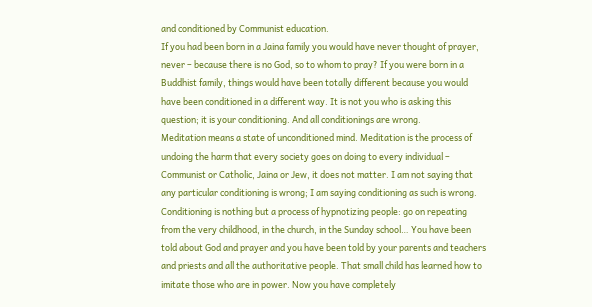and conditioned by Communist education.
If you had been born in a Jaina family you would have never thought of prayer, never – because there is no God, so to whom to pray? If you were born in a Buddhist family, things would have been totally different because you would have been conditioned in a different way. It is not you who is asking this question; it is your conditioning. And all conditionings are wrong.
Meditation means a state of unconditioned mind. Meditation is the process of undoing the harm that every society goes on doing to every individual – Communist or Catholic, Jaina or Jew, it does not matter. I am not saying that any particular conditioning is wrong; I am saying conditioning as such is wrong.
Conditioning is nothing but a process of hypnotizing people: go on repeating from the very childhood, in the church, in the Sunday school… You have been told about God and prayer and you have been told by your parents and teachers and priests and all the authoritative people. That small child has learned how to imitate those who are in power. Now you have completely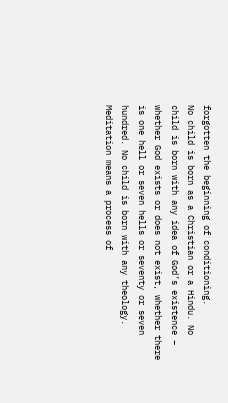forgotten the beginning of conditioning.
No child is born as a Christian or a Hindu. No child is born with any idea of God’s existence – whether God exists or does not exist, whether there is one hell or seven hells or seventy or seven hundred. No child is born with any theology.
Meditation means a process of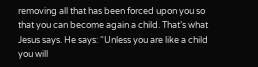removing all that has been forced upon you so that you can become again a child. That’s what Jesus says. He says: “Unless you are like a child you will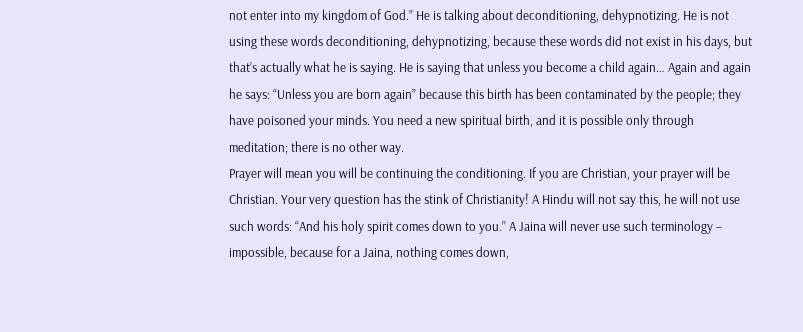not enter into my kingdom of God.” He is talking about deconditioning, dehypnotizing. He is not using these words deconditioning, dehypnotizing, because these words did not exist in his days, but that’s actually what he is saying. He is saying that unless you become a child again… Again and again he says: “Unless you are born again” because this birth has been contaminated by the people; they have poisoned your minds. You need a new spiritual birth, and it is possible only through meditation; there is no other way.
Prayer will mean you will be continuing the conditioning. If you are Christian, your prayer will be Christian. Your very question has the stink of Christianity! A Hindu will not say this, he will not use such words: “And his holy spirit comes down to you.” A Jaina will never use such terminology – impossible, because for a Jaina, nothing comes down,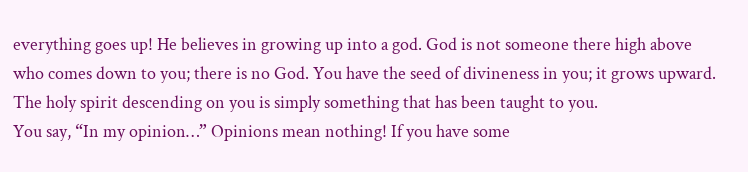everything goes up! He believes in growing up into a god. God is not someone there high above who comes down to you; there is no God. You have the seed of divineness in you; it grows upward. The holy spirit descending on you is simply something that has been taught to you.
You say, “In my opinion…” Opinions mean nothing! If you have some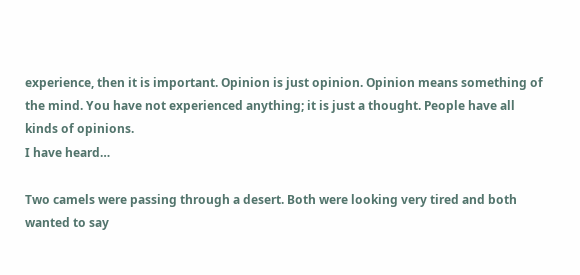experience, then it is important. Opinion is just opinion. Opinion means something of the mind. You have not experienced anything; it is just a thought. People have all kinds of opinions.
I have heard…

Two camels were passing through a desert. Both were looking very tired and both wanted to say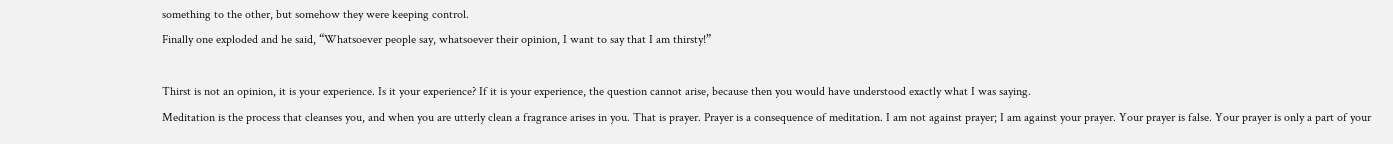something to the other, but somehow they were keeping control.
Finally one exploded and he said, “Whatsoever people say, whatsoever their opinion, I want to say that I am thirsty!”

Thirst is not an opinion, it is your experience. Is it your experience? If it is your experience, the question cannot arise, because then you would have understood exactly what I was saying.
Meditation is the process that cleanses you, and when you are utterly clean a fragrance arises in you. That is prayer. Prayer is a consequence of meditation. I am not against prayer; I am against your prayer. Your prayer is false. Your prayer is only a part of your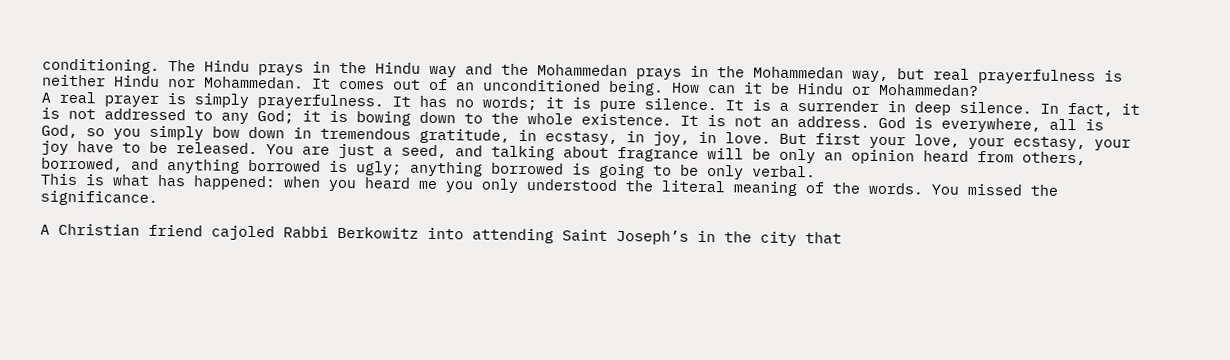conditioning. The Hindu prays in the Hindu way and the Mohammedan prays in the Mohammedan way, but real prayerfulness is neither Hindu nor Mohammedan. It comes out of an unconditioned being. How can it be Hindu or Mohammedan?
A real prayer is simply prayerfulness. It has no words; it is pure silence. It is a surrender in deep silence. In fact, it is not addressed to any God; it is bowing down to the whole existence. It is not an address. God is everywhere, all is God, so you simply bow down in tremendous gratitude, in ecstasy, in joy, in love. But first your love, your ecstasy, your joy have to be released. You are just a seed, and talking about fragrance will be only an opinion heard from others, borrowed, and anything borrowed is ugly; anything borrowed is going to be only verbal.
This is what has happened: when you heard me you only understood the literal meaning of the words. You missed the significance.

A Christian friend cajoled Rabbi Berkowitz into attending Saint Joseph’s in the city that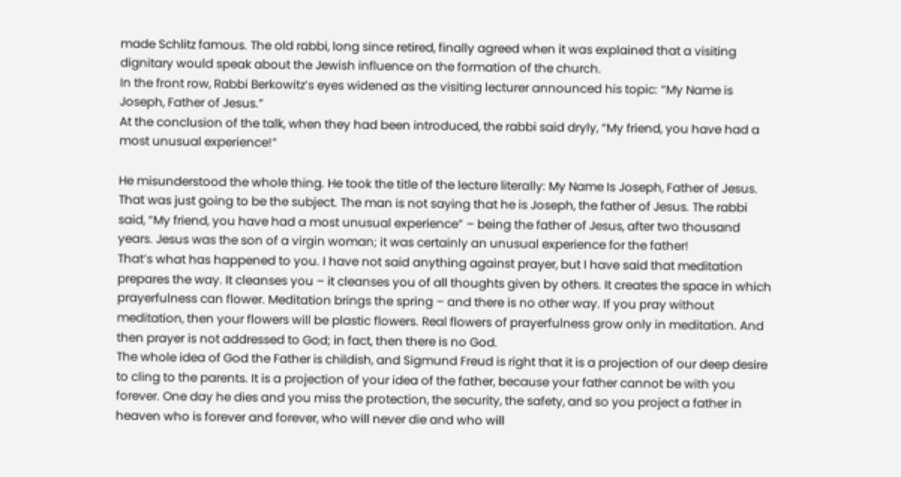made Schlitz famous. The old rabbi, long since retired, finally agreed when it was explained that a visiting dignitary would speak about the Jewish influence on the formation of the church.
In the front row, Rabbi Berkowitz’s eyes widened as the visiting lecturer announced his topic: “My Name is Joseph, Father of Jesus.”
At the conclusion of the talk, when they had been introduced, the rabbi said dryly, “My friend, you have had a most unusual experience!”

He misunderstood the whole thing. He took the title of the lecture literally: My Name Is Joseph, Father of Jesus. That was just going to be the subject. The man is not saying that he is Joseph, the father of Jesus. The rabbi said, “My friend, you have had a most unusual experience” – being the father of Jesus, after two thousand years. Jesus was the son of a virgin woman; it was certainly an unusual experience for the father!
That’s what has happened to you. I have not said anything against prayer, but I have said that meditation prepares the way. It cleanses you – it cleanses you of all thoughts given by others. It creates the space in which prayerfulness can flower. Meditation brings the spring – and there is no other way. If you pray without meditation, then your flowers will be plastic flowers. Real flowers of prayerfulness grow only in meditation. And then prayer is not addressed to God; in fact, then there is no God.
The whole idea of God the Father is childish, and Sigmund Freud is right that it is a projection of our deep desire to cling to the parents. It is a projection of your idea of the father, because your father cannot be with you forever. One day he dies and you miss the protection, the security, the safety, and so you project a father in heaven who is forever and forever, who will never die and who will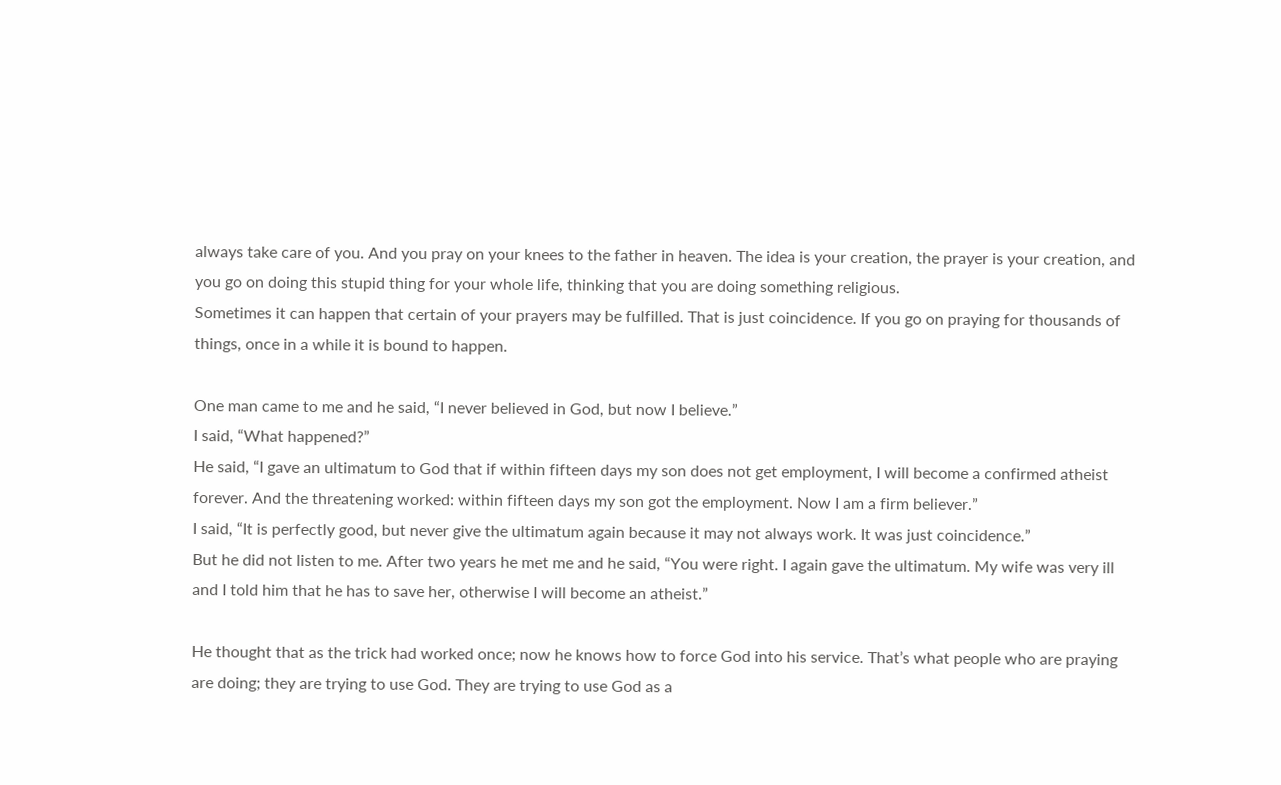always take care of you. And you pray on your knees to the father in heaven. The idea is your creation, the prayer is your creation, and you go on doing this stupid thing for your whole life, thinking that you are doing something religious.
Sometimes it can happen that certain of your prayers may be fulfilled. That is just coincidence. If you go on praying for thousands of things, once in a while it is bound to happen.

One man came to me and he said, “I never believed in God, but now I believe.”
I said, “What happened?”
He said, “I gave an ultimatum to God that if within fifteen days my son does not get employment, I will become a confirmed atheist forever. And the threatening worked: within fifteen days my son got the employment. Now I am a firm believer.”
I said, “It is perfectly good, but never give the ultimatum again because it may not always work. It was just coincidence.”
But he did not listen to me. After two years he met me and he said, “You were right. I again gave the ultimatum. My wife was very ill and I told him that he has to save her, otherwise I will become an atheist.”

He thought that as the trick had worked once; now he knows how to force God into his service. That’s what people who are praying are doing; they are trying to use God. They are trying to use God as a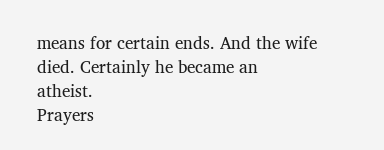means for certain ends. And the wife died. Certainly he became an atheist.
Prayers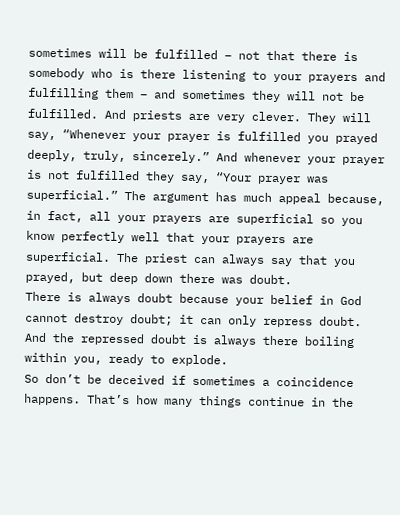sometimes will be fulfilled – not that there is somebody who is there listening to your prayers and fulfilling them – and sometimes they will not be fulfilled. And priests are very clever. They will say, “Whenever your prayer is fulfilled you prayed deeply, truly, sincerely.” And whenever your prayer is not fulfilled they say, “Your prayer was superficial.” The argument has much appeal because, in fact, all your prayers are superficial so you know perfectly well that your prayers are superficial. The priest can always say that you prayed, but deep down there was doubt.
There is always doubt because your belief in God cannot destroy doubt; it can only repress doubt. And the repressed doubt is always there boiling within you, ready to explode.
So don’t be deceived if sometimes a coincidence happens. That’s how many things continue in the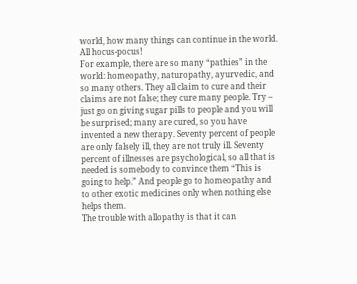world, how many things can continue in the world. All hocus-pocus!
For example, there are so many “pathies” in the world: homeopathy, naturopathy, ayurvedic, and so many others. They all claim to cure and their claims are not false; they cure many people. Try – just go on giving sugar pills to people and you will be surprised; many are cured, so you have invented a new therapy. Seventy percent of people are only falsely ill, they are not truly ill. Seventy percent of illnesses are psychological, so all that is needed is somebody to convince them “This is going to help.” And people go to homeopathy and to other exotic medicines only when nothing else helps them.
The trouble with allopathy is that it can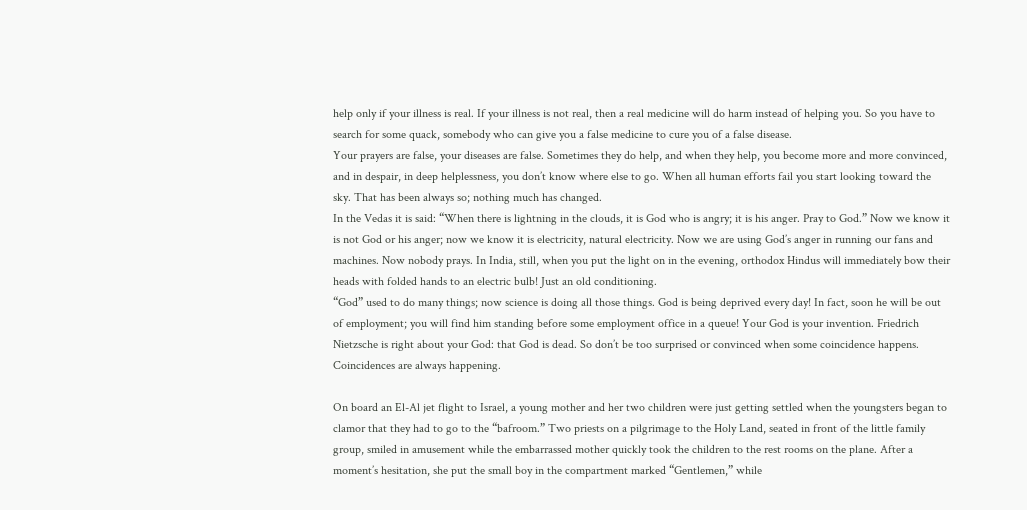help only if your illness is real. If your illness is not real, then a real medicine will do harm instead of helping you. So you have to search for some quack, somebody who can give you a false medicine to cure you of a false disease.
Your prayers are false, your diseases are false. Sometimes they do help, and when they help, you become more and more convinced, and in despair, in deep helplessness, you don’t know where else to go. When all human efforts fail you start looking toward the sky. That has been always so; nothing much has changed.
In the Vedas it is said: “When there is lightning in the clouds, it is God who is angry; it is his anger. Pray to God.” Now we know it is not God or his anger; now we know it is electricity, natural electricity. Now we are using God’s anger in running our fans and machines. Now nobody prays. In India, still, when you put the light on in the evening, orthodox Hindus will immediately bow their heads with folded hands to an electric bulb! Just an old conditioning.
“God” used to do many things; now science is doing all those things. God is being deprived every day! In fact, soon he will be out of employment; you will find him standing before some employment office in a queue! Your God is your invention. Friedrich Nietzsche is right about your God: that God is dead. So don’t be too surprised or convinced when some coincidence happens. Coincidences are always happening.

On board an El-Al jet flight to Israel, a young mother and her two children were just getting settled when the youngsters began to clamor that they had to go to the “bafroom.” Two priests on a pilgrimage to the Holy Land, seated in front of the little family group, smiled in amusement while the embarrassed mother quickly took the children to the rest rooms on the plane. After a moment’s hesitation, she put the small boy in the compartment marked “Gentlemen,” while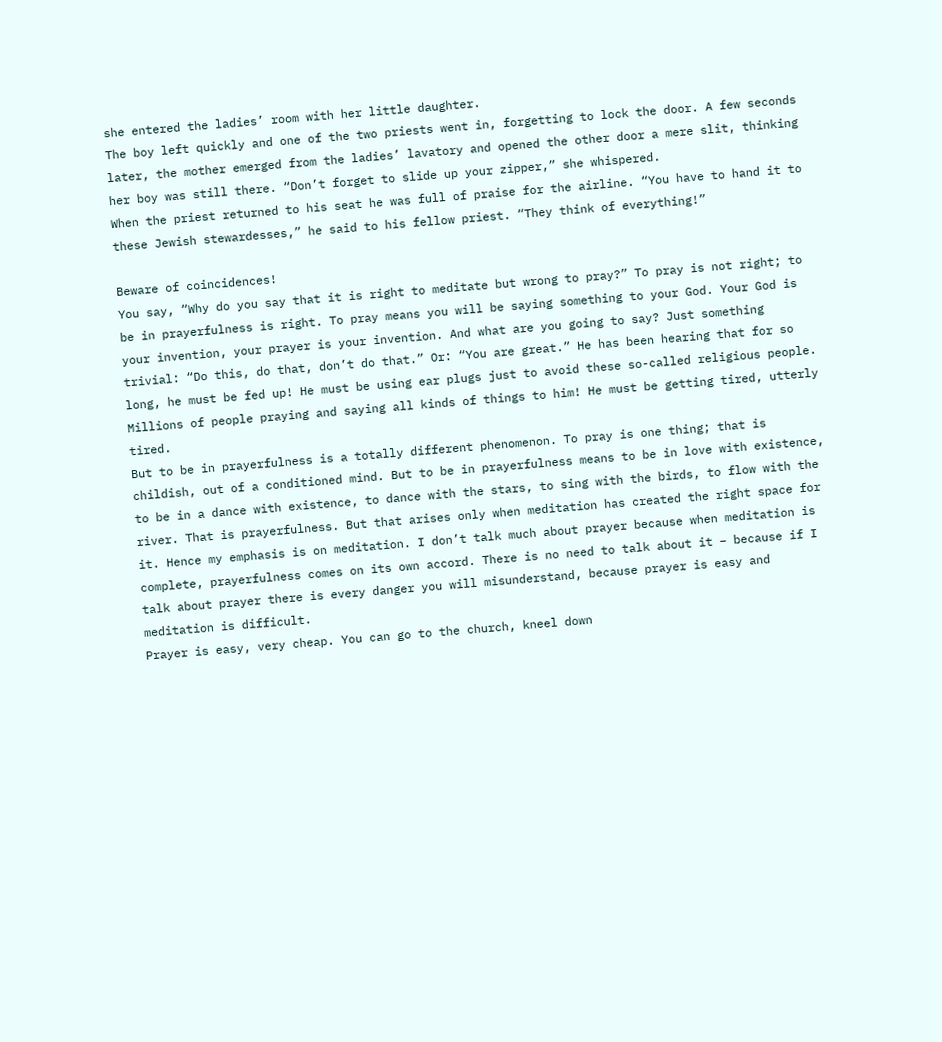she entered the ladies’ room with her little daughter.
The boy left quickly and one of the two priests went in, forgetting to lock the door. A few seconds later, the mother emerged from the ladies’ lavatory and opened the other door a mere slit, thinking her boy was still there. “Don’t forget to slide up your zipper,” she whispered.
When the priest returned to his seat he was full of praise for the airline. “You have to hand it to these Jewish stewardesses,” he said to his fellow priest. “They think of everything!”

Beware of coincidences!
You say, “Why do you say that it is right to meditate but wrong to pray?” To pray is not right; to be in prayerfulness is right. To pray means you will be saying something to your God. Your God is your invention, your prayer is your invention. And what are you going to say? Just something trivial: “Do this, do that, don’t do that.” Or: “You are great.” He has been hearing that for so long, he must be fed up! He must be using ear plugs just to avoid these so-called religious people. Millions of people praying and saying all kinds of things to him! He must be getting tired, utterly tired.
But to be in prayerfulness is a totally different phenomenon. To pray is one thing; that is childish, out of a conditioned mind. But to be in prayerfulness means to be in love with existence, to be in a dance with existence, to dance with the stars, to sing with the birds, to flow with the river. That is prayerfulness. But that arises only when meditation has created the right space for it. Hence my emphasis is on meditation. I don’t talk much about prayer because when meditation is complete, prayerfulness comes on its own accord. There is no need to talk about it – because if I talk about prayer there is every danger you will misunderstand, because prayer is easy and meditation is difficult.
Prayer is easy, very cheap. You can go to the church, kneel down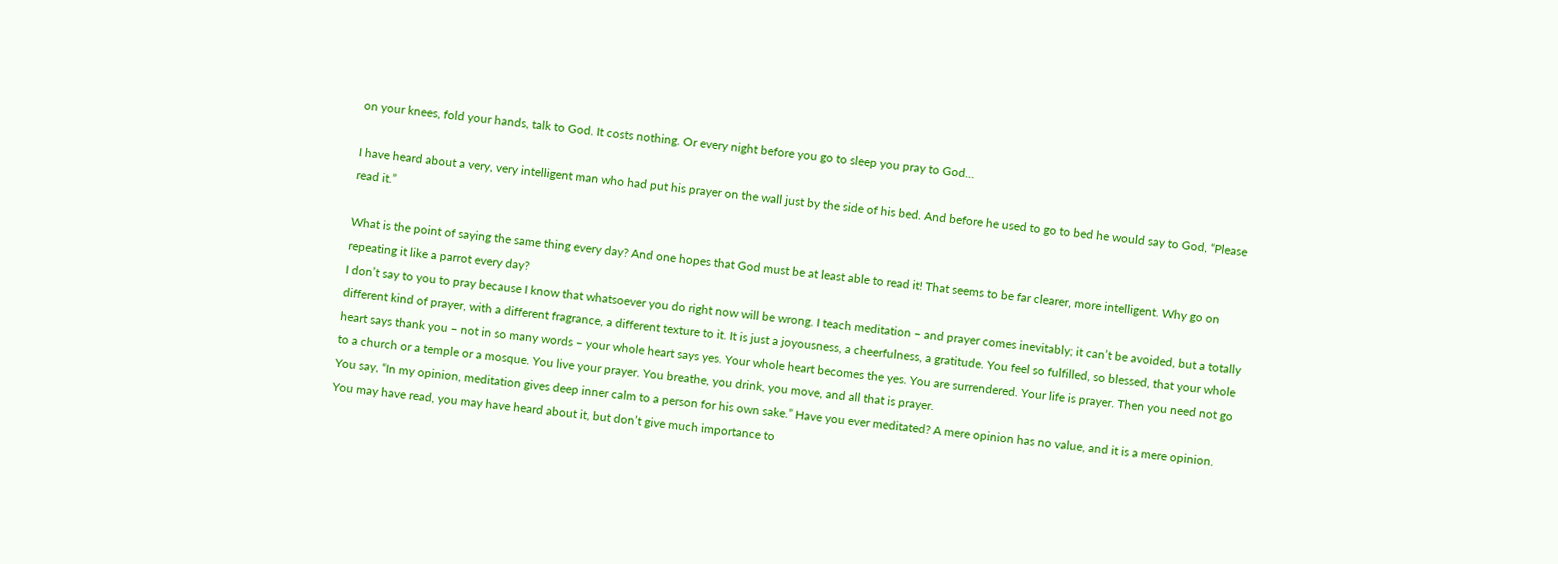on your knees, fold your hands, talk to God. It costs nothing. Or every night before you go to sleep you pray to God…

I have heard about a very, very intelligent man who had put his prayer on the wall just by the side of his bed. And before he used to go to bed he would say to God, “Please read it.”

What is the point of saying the same thing every day? And one hopes that God must be at least able to read it! That seems to be far clearer, more intelligent. Why go on repeating it like a parrot every day?
I don’t say to you to pray because I know that whatsoever you do right now will be wrong. I teach meditation – and prayer comes inevitably; it can’t be avoided, but a totally different kind of prayer, with a different fragrance, a different texture to it. It is just a joyousness, a cheerfulness, a gratitude. You feel so fulfilled, so blessed, that your whole heart says thank you – not in so many words – your whole heart says yes. Your whole heart becomes the yes. You are surrendered. Your life is prayer. Then you need not go to a church or a temple or a mosque. You live your prayer. You breathe, you drink, you move, and all that is prayer.
You say, “In my opinion, meditation gives deep inner calm to a person for his own sake.” Have you ever meditated? A mere opinion has no value, and it is a mere opinion. You may have read, you may have heard about it, but don’t give much importance to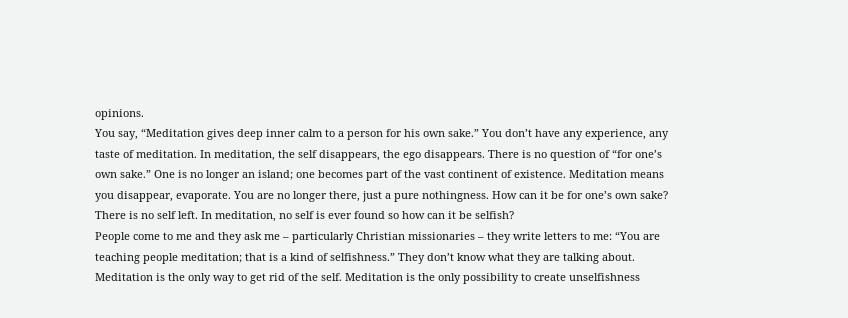opinions.
You say, “Meditation gives deep inner calm to a person for his own sake.” You don’t have any experience, any taste of meditation. In meditation, the self disappears, the ego disappears. There is no question of “for one’s own sake.” One is no longer an island; one becomes part of the vast continent of existence. Meditation means you disappear, evaporate. You are no longer there, just a pure nothingness. How can it be for one’s own sake? There is no self left. In meditation, no self is ever found so how can it be selfish?
People come to me and they ask me – particularly Christian missionaries – they write letters to me: “You are teaching people meditation; that is a kind of selfishness.” They don’t know what they are talking about.
Meditation is the only way to get rid of the self. Meditation is the only possibility to create unselfishness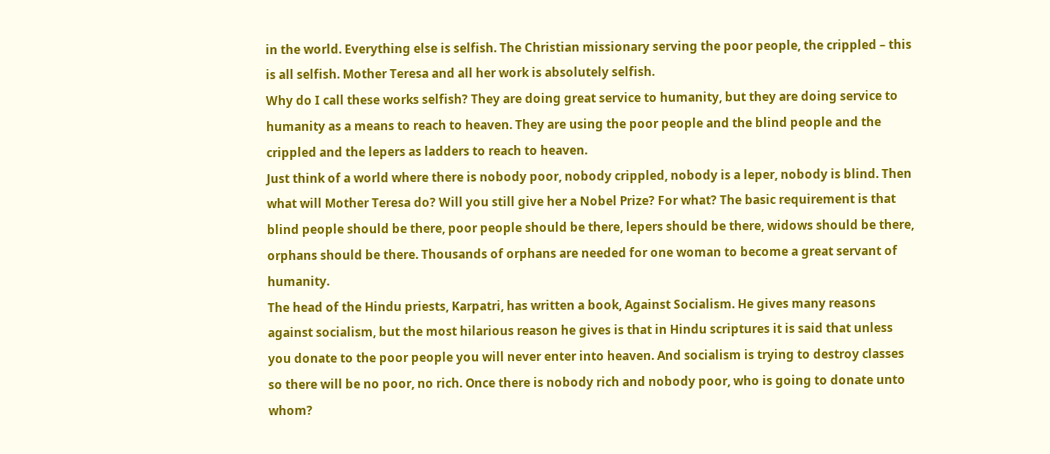in the world. Everything else is selfish. The Christian missionary serving the poor people, the crippled – this is all selfish. Mother Teresa and all her work is absolutely selfish.
Why do I call these works selfish? They are doing great service to humanity, but they are doing service to humanity as a means to reach to heaven. They are using the poor people and the blind people and the crippled and the lepers as ladders to reach to heaven.
Just think of a world where there is nobody poor, nobody crippled, nobody is a leper, nobody is blind. Then what will Mother Teresa do? Will you still give her a Nobel Prize? For what? The basic requirement is that blind people should be there, poor people should be there, lepers should be there, widows should be there, orphans should be there. Thousands of orphans are needed for one woman to become a great servant of humanity.
The head of the Hindu priests, Karpatri, has written a book, Against Socialism. He gives many reasons against socialism, but the most hilarious reason he gives is that in Hindu scriptures it is said that unless you donate to the poor people you will never enter into heaven. And socialism is trying to destroy classes so there will be no poor, no rich. Once there is nobody rich and nobody poor, who is going to donate unto whom?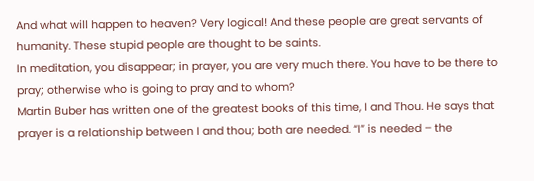And what will happen to heaven? Very logical! And these people are great servants of humanity. These stupid people are thought to be saints.
In meditation, you disappear; in prayer, you are very much there. You have to be there to pray; otherwise who is going to pray and to whom?
Martin Buber has written one of the greatest books of this time, I and Thou. He says that prayer is a relationship between I and thou; both are needed. “I” is needed – the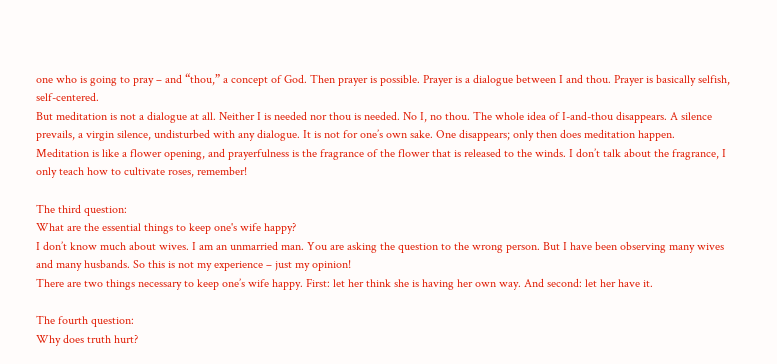one who is going to pray – and “thou,” a concept of God. Then prayer is possible. Prayer is a dialogue between I and thou. Prayer is basically selfish, self-centered.
But meditation is not a dialogue at all. Neither I is needed nor thou is needed. No I, no thou. The whole idea of I-and-thou disappears. A silence prevails, a virgin silence, undisturbed with any dialogue. It is not for one’s own sake. One disappears; only then does meditation happen.
Meditation is like a flower opening, and prayerfulness is the fragrance of the flower that is released to the winds. I don’t talk about the fragrance, I only teach how to cultivate roses, remember!

The third question:
What are the essential things to keep one's wife happy?
I don’t know much about wives. I am an unmarried man. You are asking the question to the wrong person. But I have been observing many wives and many husbands. So this is not my experience – just my opinion!
There are two things necessary to keep one’s wife happy. First: let her think she is having her own way. And second: let her have it.

The fourth question:
Why does truth hurt?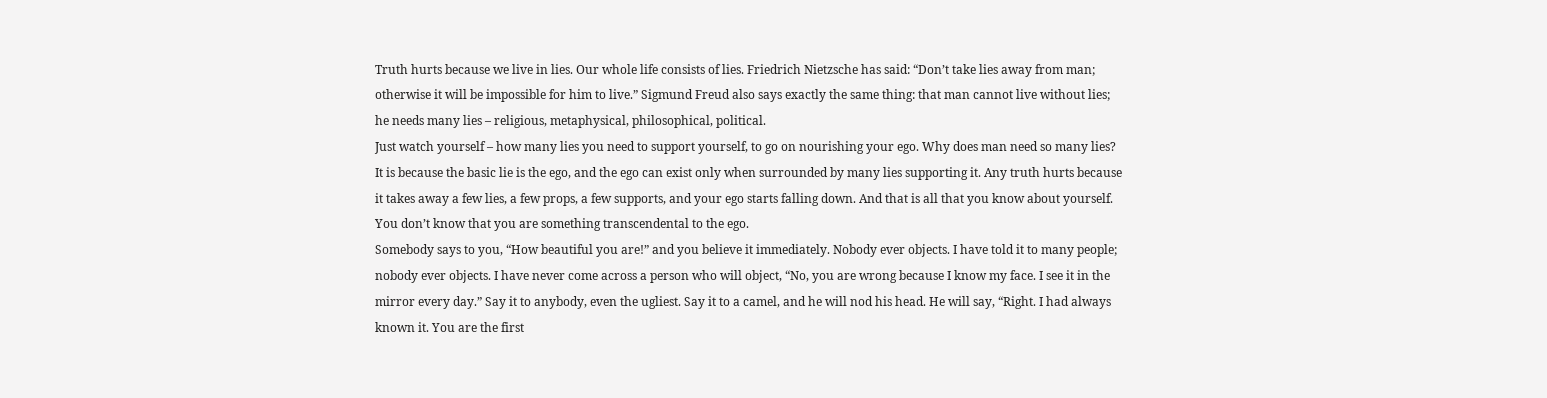Truth hurts because we live in lies. Our whole life consists of lies. Friedrich Nietzsche has said: “Don’t take lies away from man; otherwise it will be impossible for him to live.” Sigmund Freud also says exactly the same thing: that man cannot live without lies; he needs many lies – religious, metaphysical, philosophical, political.
Just watch yourself – how many lies you need to support yourself, to go on nourishing your ego. Why does man need so many lies? It is because the basic lie is the ego, and the ego can exist only when surrounded by many lies supporting it. Any truth hurts because it takes away a few lies, a few props, a few supports, and your ego starts falling down. And that is all that you know about yourself. You don’t know that you are something transcendental to the ego.
Somebody says to you, “How beautiful you are!” and you believe it immediately. Nobody ever objects. I have told it to many people; nobody ever objects. I have never come across a person who will object, “No, you are wrong because I know my face. I see it in the mirror every day.” Say it to anybody, even the ugliest. Say it to a camel, and he will nod his head. He will say, “Right. I had always known it. You are the first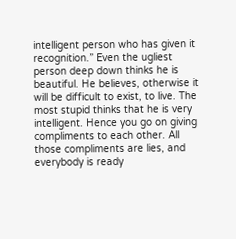intelligent person who has given it recognition.” Even the ugliest person deep down thinks he is beautiful. He believes, otherwise it will be difficult to exist, to live. The most stupid thinks that he is very intelligent. Hence you go on giving compliments to each other. All those compliments are lies, and everybody is ready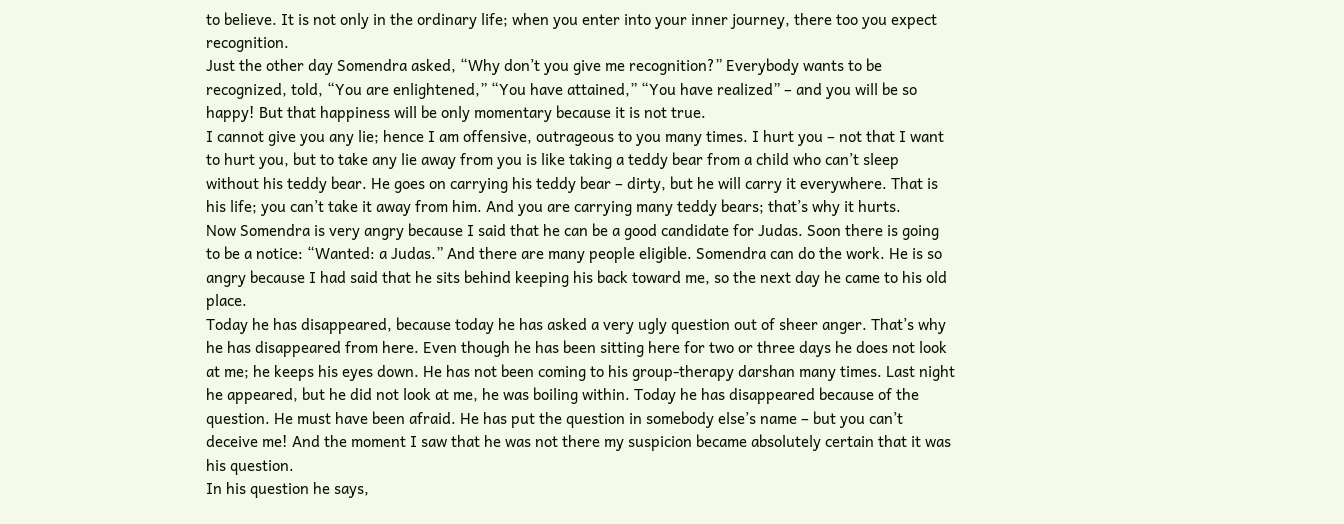to believe. It is not only in the ordinary life; when you enter into your inner journey, there too you expect recognition.
Just the other day Somendra asked, “Why don’t you give me recognition?” Everybody wants to be recognized, told, “You are enlightened,” “You have attained,” “You have realized” – and you will be so happy! But that happiness will be only momentary because it is not true.
I cannot give you any lie; hence I am offensive, outrageous to you many times. I hurt you – not that I want to hurt you, but to take any lie away from you is like taking a teddy bear from a child who can’t sleep without his teddy bear. He goes on carrying his teddy bear – dirty, but he will carry it everywhere. That is his life; you can’t take it away from him. And you are carrying many teddy bears; that’s why it hurts.
Now Somendra is very angry because I said that he can be a good candidate for Judas. Soon there is going to be a notice: “Wanted: a Judas.” And there are many people eligible. Somendra can do the work. He is so angry because I had said that he sits behind keeping his back toward me, so the next day he came to his old place.
Today he has disappeared, because today he has asked a very ugly question out of sheer anger. That’s why he has disappeared from here. Even though he has been sitting here for two or three days he does not look at me; he keeps his eyes down. He has not been coming to his group-therapy darshan many times. Last night he appeared, but he did not look at me, he was boiling within. Today he has disappeared because of the question. He must have been afraid. He has put the question in somebody else’s name – but you can’t deceive me! And the moment I saw that he was not there my suspicion became absolutely certain that it was his question.
In his question he says,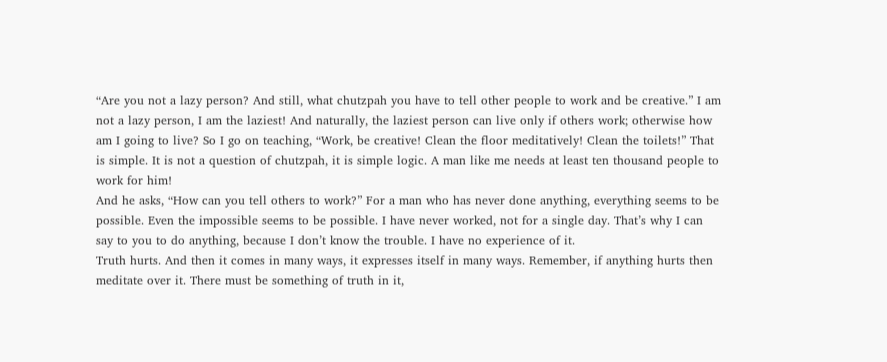“Are you not a lazy person? And still, what chutzpah you have to tell other people to work and be creative.” I am not a lazy person, I am the laziest! And naturally, the laziest person can live only if others work; otherwise how am I going to live? So I go on teaching, “Work, be creative! Clean the floor meditatively! Clean the toilets!” That is simple. It is not a question of chutzpah, it is simple logic. A man like me needs at least ten thousand people to work for him!
And he asks, “How can you tell others to work?” For a man who has never done anything, everything seems to be possible. Even the impossible seems to be possible. I have never worked, not for a single day. That’s why I can say to you to do anything, because I don’t know the trouble. I have no experience of it.
Truth hurts. And then it comes in many ways, it expresses itself in many ways. Remember, if anything hurts then meditate over it. There must be something of truth in it,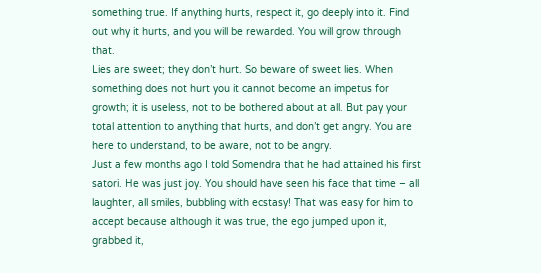something true. If anything hurts, respect it, go deeply into it. Find out why it hurts, and you will be rewarded. You will grow through that.
Lies are sweet; they don’t hurt. So beware of sweet lies. When something does not hurt you it cannot become an impetus for growth; it is useless, not to be bothered about at all. But pay your total attention to anything that hurts, and don’t get angry. You are here to understand, to be aware, not to be angry.
Just a few months ago I told Somendra that he had attained his first satori. He was just joy. You should have seen his face that time – all laughter, all smiles, bubbling with ecstasy! That was easy for him to accept because although it was true, the ego jumped upon it, grabbed it,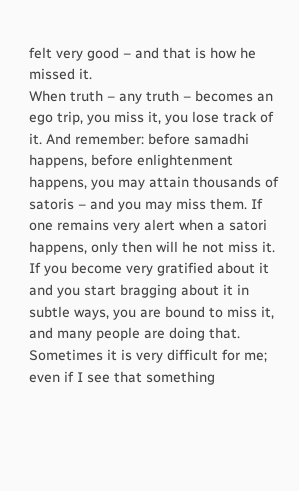felt very good – and that is how he missed it.
When truth – any truth – becomes an ego trip, you miss it, you lose track of it. And remember: before samadhi happens, before enlightenment happens, you may attain thousands of satoris – and you may miss them. If one remains very alert when a satori happens, only then will he not miss it. If you become very gratified about it and you start bragging about it in subtle ways, you are bound to miss it, and many people are doing that.
Sometimes it is very difficult for me; even if I see that something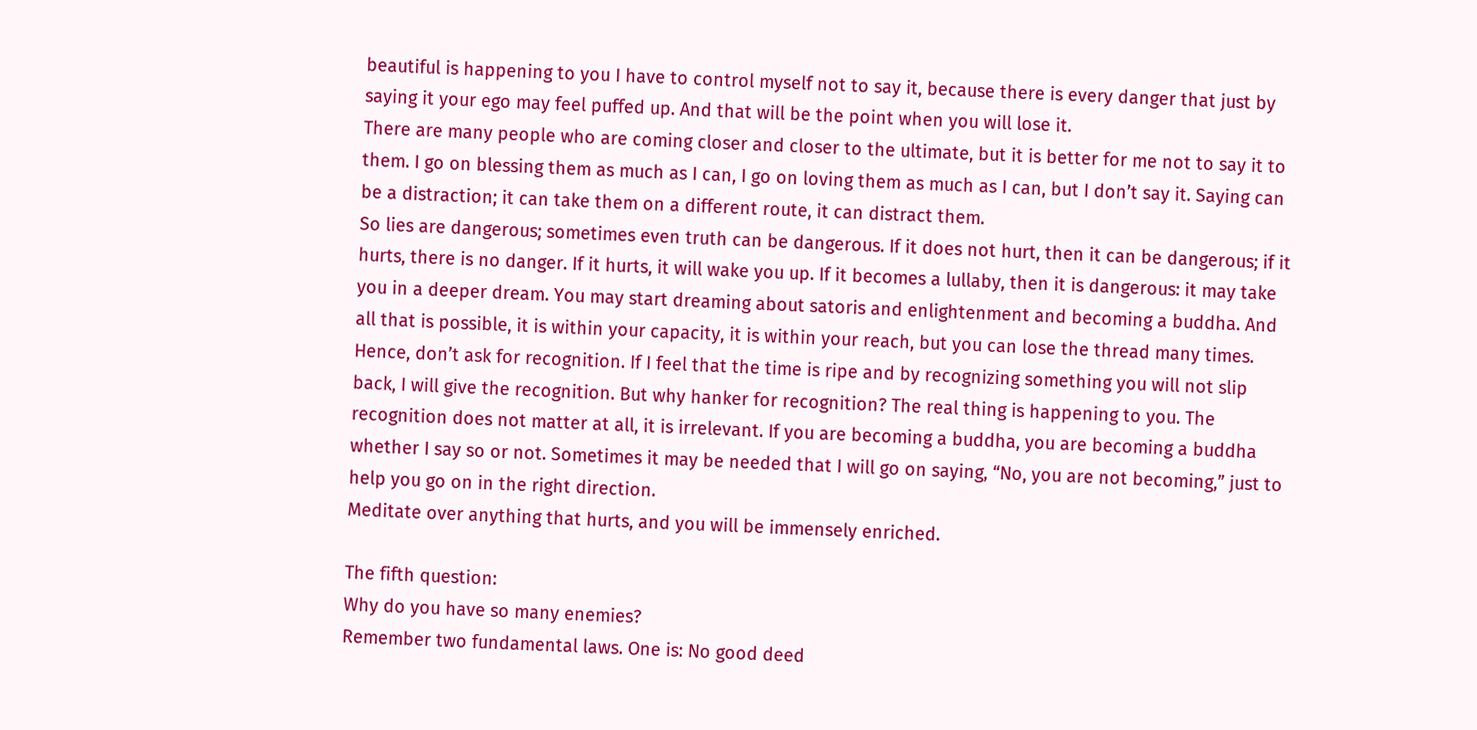beautiful is happening to you I have to control myself not to say it, because there is every danger that just by saying it your ego may feel puffed up. And that will be the point when you will lose it.
There are many people who are coming closer and closer to the ultimate, but it is better for me not to say it to them. I go on blessing them as much as I can, I go on loving them as much as I can, but I don’t say it. Saying can be a distraction; it can take them on a different route, it can distract them.
So lies are dangerous; sometimes even truth can be dangerous. If it does not hurt, then it can be dangerous; if it hurts, there is no danger. If it hurts, it will wake you up. If it becomes a lullaby, then it is dangerous: it may take you in a deeper dream. You may start dreaming about satoris and enlightenment and becoming a buddha. And all that is possible, it is within your capacity, it is within your reach, but you can lose the thread many times.
Hence, don’t ask for recognition. If I feel that the time is ripe and by recognizing something you will not slip back, I will give the recognition. But why hanker for recognition? The real thing is happening to you. The recognition does not matter at all, it is irrelevant. If you are becoming a buddha, you are becoming a buddha whether I say so or not. Sometimes it may be needed that I will go on saying, “No, you are not becoming,” just to help you go on in the right direction.
Meditate over anything that hurts, and you will be immensely enriched.

The fifth question:
Why do you have so many enemies?
Remember two fundamental laws. One is: No good deed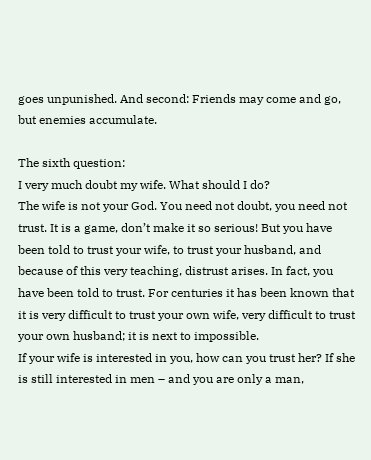goes unpunished. And second: Friends may come and go, but enemies accumulate.

The sixth question:
I very much doubt my wife. What should I do?
The wife is not your God. You need not doubt, you need not trust. It is a game, don’t make it so serious! But you have been told to trust your wife, to trust your husband, and because of this very teaching, distrust arises. In fact, you have been told to trust. For centuries it has been known that it is very difficult to trust your own wife, very difficult to trust your own husband; it is next to impossible.
If your wife is interested in you, how can you trust her? If she is still interested in men – and you are only a man,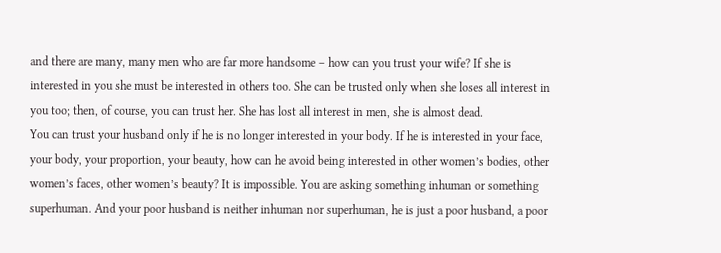and there are many, many men who are far more handsome – how can you trust your wife? If she is interested in you she must be interested in others too. She can be trusted only when she loses all interest in you too; then, of course, you can trust her. She has lost all interest in men, she is almost dead.
You can trust your husband only if he is no longer interested in your body. If he is interested in your face, your body, your proportion, your beauty, how can he avoid being interested in other women’s bodies, other women’s faces, other women’s beauty? It is impossible. You are asking something inhuman or something superhuman. And your poor husband is neither inhuman nor superhuman, he is just a poor husband, a poor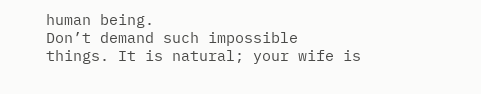human being.
Don’t demand such impossible things. It is natural; your wife is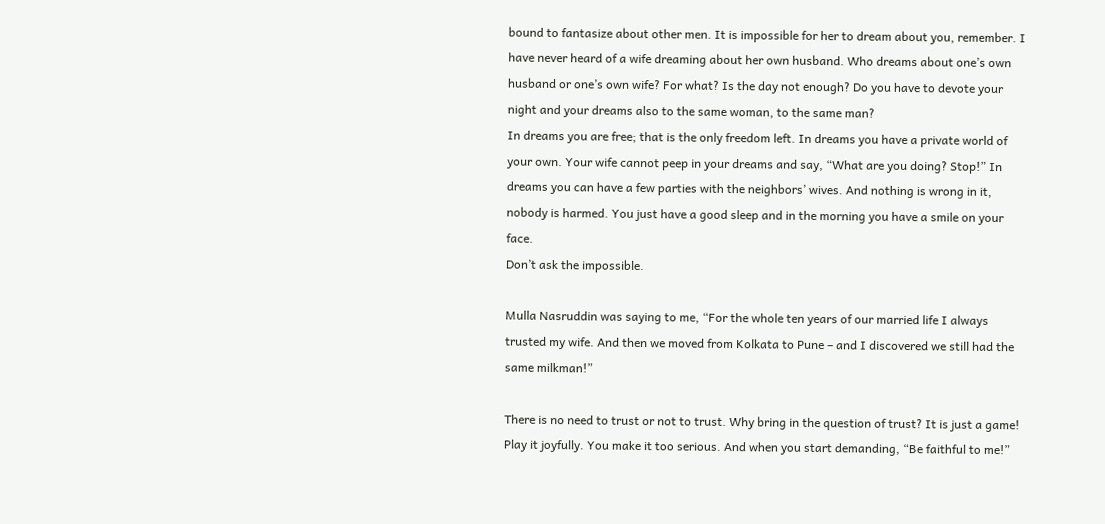bound to fantasize about other men. It is impossible for her to dream about you, remember. I have never heard of a wife dreaming about her own husband. Who dreams about one’s own husband or one’s own wife? For what? Is the day not enough? Do you have to devote your night and your dreams also to the same woman, to the same man?
In dreams you are free; that is the only freedom left. In dreams you have a private world of your own. Your wife cannot peep in your dreams and say, “What are you doing? Stop!” In dreams you can have a few parties with the neighbors’ wives. And nothing is wrong in it, nobody is harmed. You just have a good sleep and in the morning you have a smile on your face.
Don’t ask the impossible.

Mulla Nasruddin was saying to me, “For the whole ten years of our married life I always trusted my wife. And then we moved from Kolkata to Pune – and I discovered we still had the same milkman!”

There is no need to trust or not to trust. Why bring in the question of trust? It is just a game! Play it joyfully. You make it too serious. And when you start demanding, “Be faithful to me!”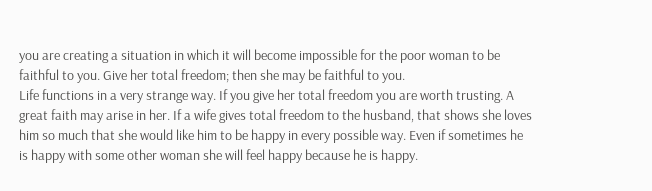you are creating a situation in which it will become impossible for the poor woman to be faithful to you. Give her total freedom; then she may be faithful to you.
Life functions in a very strange way. If you give her total freedom you are worth trusting. A great faith may arise in her. If a wife gives total freedom to the husband, that shows she loves him so much that she would like him to be happy in every possible way. Even if sometimes he is happy with some other woman she will feel happy because he is happy.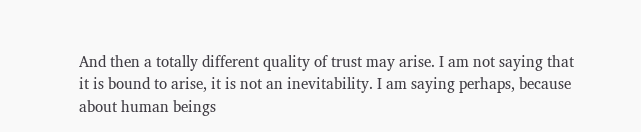And then a totally different quality of trust may arise. I am not saying that it is bound to arise, it is not an inevitability. I am saying perhaps, because about human beings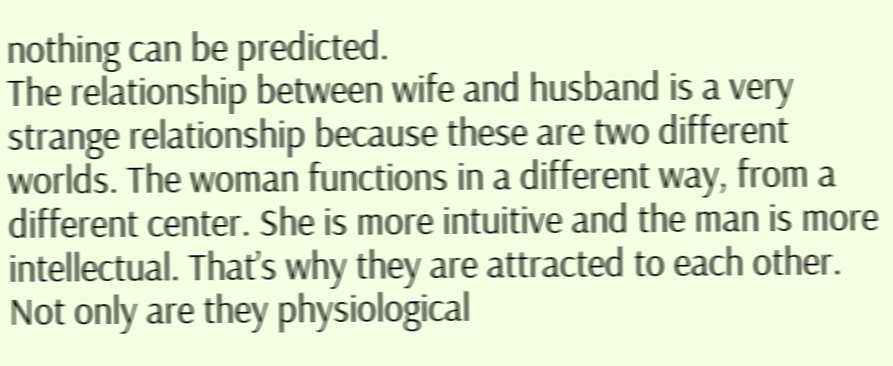nothing can be predicted.
The relationship between wife and husband is a very strange relationship because these are two different worlds. The woman functions in a different way, from a different center. She is more intuitive and the man is more intellectual. That’s why they are attracted to each other. Not only are they physiological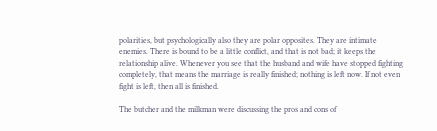polarities, but psychologically also they are polar opposites. They are intimate enemies. There is bound to be a little conflict, and that is not bad; it keeps the relationship alive. Whenever you see that the husband and wife have stopped fighting completely, that means the marriage is really finished; nothing is left now. If not even fight is left, then all is finished.

The butcher and the milkman were discussing the pros and cons of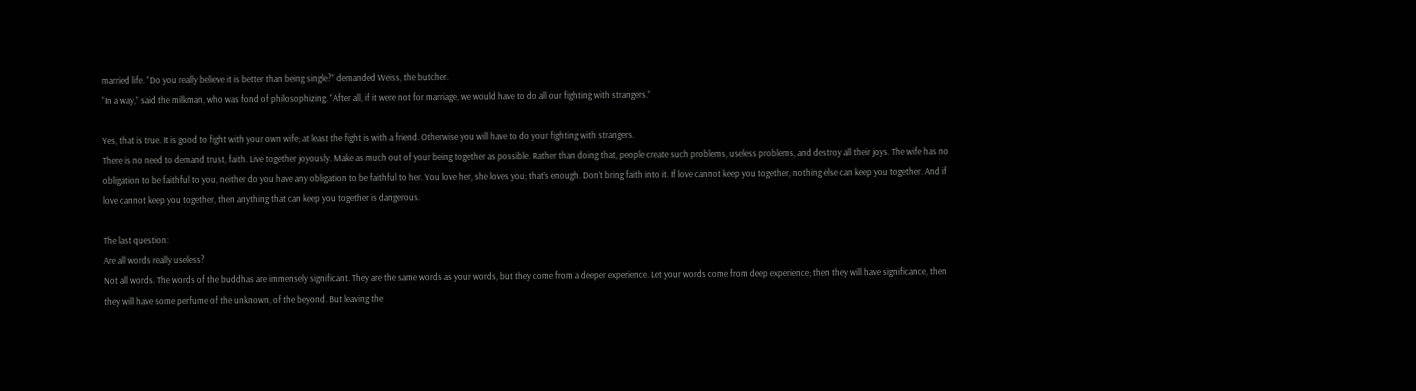married life. “Do you really believe it is better than being single?” demanded Weiss, the butcher.
“In a way,” said the milkman, who was fond of philosophizing. “After all, if it were not for marriage, we would have to do all our fighting with strangers.”

Yes, that is true. It is good to fight with your own wife; at least the fight is with a friend. Otherwise you will have to do your fighting with strangers.
There is no need to demand trust, faith. Live together joyously. Make as much out of your being together as possible. Rather than doing that, people create such problems, useless problems, and destroy all their joys. The wife has no obligation to be faithful to you, neither do you have any obligation to be faithful to her. You love her, she loves you; that’s enough. Don’t bring faith into it. If love cannot keep you together, nothing else can keep you together. And if love cannot keep you together, then anything that can keep you together is dangerous.

The last question:
Are all words really useless?
Not all words. The words of the buddhas are immensely significant. They are the same words as your words, but they come from a deeper experience. Let your words come from deep experience; then they will have significance, then they will have some perfume of the unknown, of the beyond. But leaving the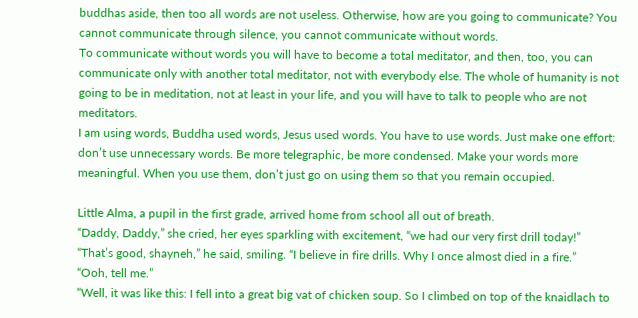buddhas aside, then too all words are not useless. Otherwise, how are you going to communicate? You cannot communicate through silence, you cannot communicate without words.
To communicate without words you will have to become a total meditator, and then, too, you can communicate only with another total meditator, not with everybody else. The whole of humanity is not going to be in meditation, not at least in your life, and you will have to talk to people who are not meditators.
I am using words, Buddha used words, Jesus used words. You have to use words. Just make one effort: don’t use unnecessary words. Be more telegraphic, be more condensed. Make your words more meaningful. When you use them, don’t just go on using them so that you remain occupied.

Little Alma, a pupil in the first grade, arrived home from school all out of breath.
“Daddy, Daddy,” she cried, her eyes sparkling with excitement, “we had our very first drill today!”
“That’s good, shayneh,” he said, smiling. “I believe in fire drills. Why I once almost died in a fire.”
“Ooh, tell me.”
“Well, it was like this: I fell into a great big vat of chicken soup. So I climbed on top of the knaidlach to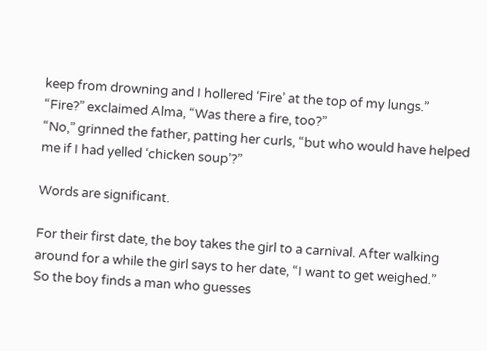keep from drowning and I hollered ‘Fire’ at the top of my lungs.”
“Fire?” exclaimed Alma, “Was there a fire, too?”
“No,” grinned the father, patting her curls, “but who would have helped me if I had yelled ‘chicken soup’?”

Words are significant.

For their first date, the boy takes the girl to a carnival. After walking around for a while the girl says to her date, “I want to get weighed.”
So the boy finds a man who guesses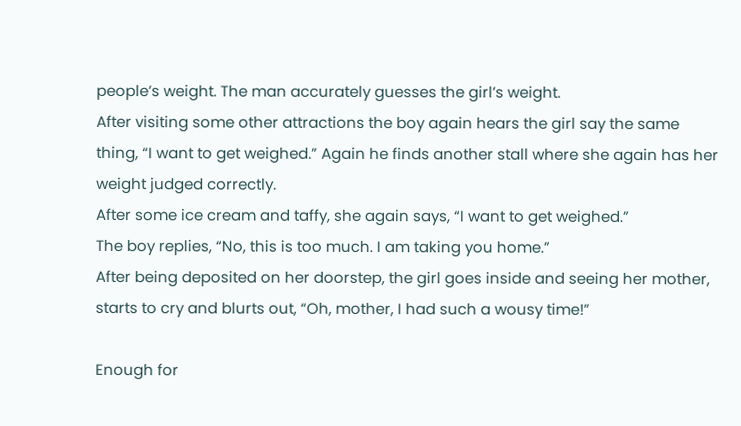people’s weight. The man accurately guesses the girl’s weight.
After visiting some other attractions the boy again hears the girl say the same thing, “I want to get weighed.” Again he finds another stall where she again has her weight judged correctly.
After some ice cream and taffy, she again says, “I want to get weighed.”
The boy replies, “No, this is too much. I am taking you home.”
After being deposited on her doorstep, the girl goes inside and seeing her mother, starts to cry and blurts out, “Oh, mother, I had such a wousy time!”

Enough for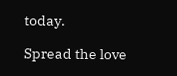today.

Spread the love